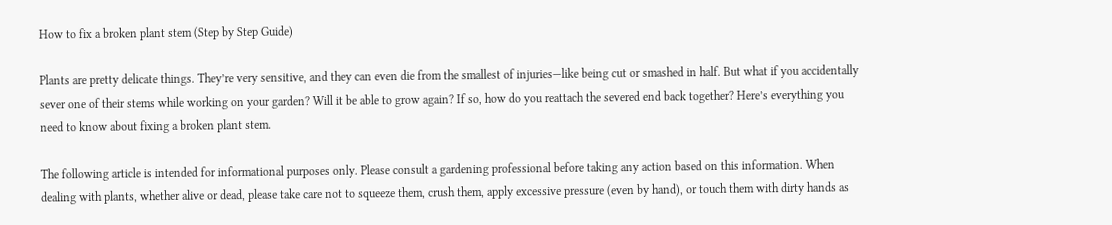How to fix a broken plant stem (Step by Step Guide)

Plants are pretty delicate things. They’re very sensitive, and they can even die from the smallest of injuries—like being cut or smashed in half. But what if you accidentally sever one of their stems while working on your garden? Will it be able to grow again? If so, how do you reattach the severed end back together? Here’s everything you need to know about fixing a broken plant stem.

The following article is intended for informational purposes only. Please consult a gardening professional before taking any action based on this information. When dealing with plants, whether alive or dead, please take care not to squeeze them, crush them, apply excessive pressure (even by hand), or touch them with dirty hands as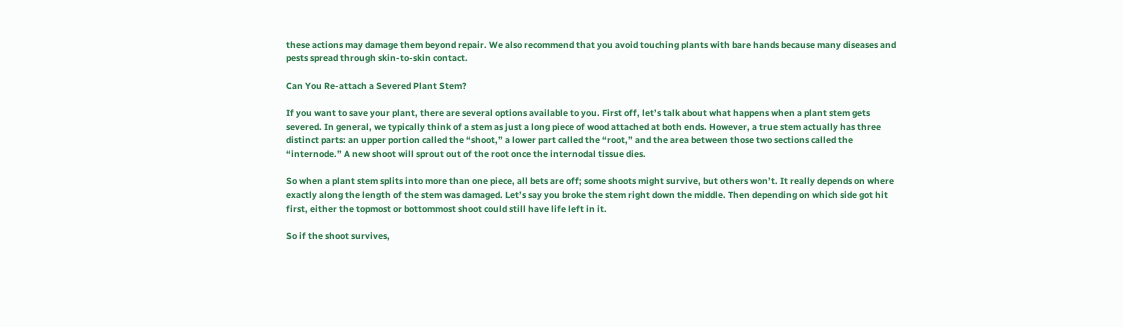these actions may damage them beyond repair. We also recommend that you avoid touching plants with bare hands because many diseases and pests spread through skin-to-skin contact.

Can You Re-attach a Severed Plant Stem?

If you want to save your plant, there are several options available to you. First off, let’s talk about what happens when a plant stem gets severed. In general, we typically think of a stem as just a long piece of wood attached at both ends. However, a true stem actually has three distinct parts: an upper portion called the “shoot,” a lower part called the “root,” and the area between those two sections called the “internode.” A new shoot will sprout out of the root once the internodal tissue dies.

So when a plant stem splits into more than one piece, all bets are off; some shoots might survive, but others won’t. It really depends on where exactly along the length of the stem was damaged. Let’s say you broke the stem right down the middle. Then depending on which side got hit first, either the topmost or bottommost shoot could still have life left in it.

So if the shoot survives,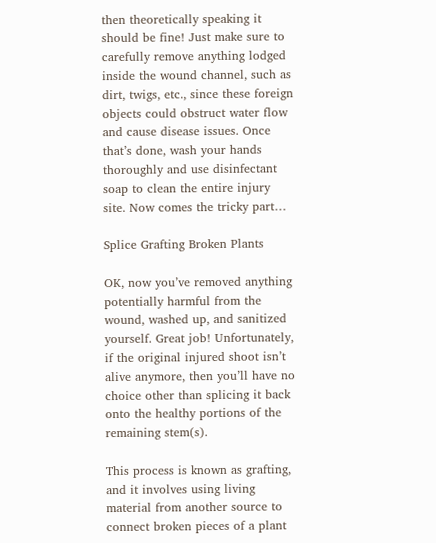then theoretically speaking it should be fine! Just make sure to carefully remove anything lodged inside the wound channel, such as dirt, twigs, etc., since these foreign objects could obstruct water flow and cause disease issues. Once that’s done, wash your hands thoroughly and use disinfectant soap to clean the entire injury site. Now comes the tricky part…

Splice Grafting Broken Plants

OK, now you’ve removed anything potentially harmful from the wound, washed up, and sanitized yourself. Great job! Unfortunately, if the original injured shoot isn’t alive anymore, then you’ll have no choice other than splicing it back onto the healthy portions of the remaining stem(s).

This process is known as grafting, and it involves using living material from another source to connect broken pieces of a plant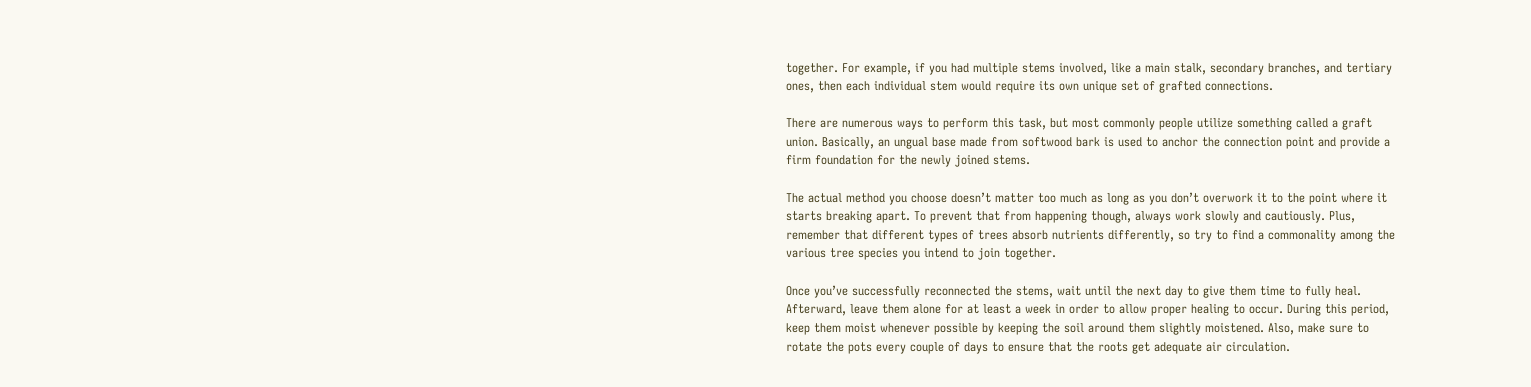together. For example, if you had multiple stems involved, like a main stalk, secondary branches, and tertiary ones, then each individual stem would require its own unique set of grafted connections.

There are numerous ways to perform this task, but most commonly people utilize something called a graft union. Basically, an ungual base made from softwood bark is used to anchor the connection point and provide a firm foundation for the newly joined stems.

The actual method you choose doesn’t matter too much as long as you don’t overwork it to the point where it starts breaking apart. To prevent that from happening though, always work slowly and cautiously. Plus, remember that different types of trees absorb nutrients differently, so try to find a commonality among the various tree species you intend to join together.

Once you’ve successfully reconnected the stems, wait until the next day to give them time to fully heal. Afterward, leave them alone for at least a week in order to allow proper healing to occur. During this period, keep them moist whenever possible by keeping the soil around them slightly moistened. Also, make sure to rotate the pots every couple of days to ensure that the roots get adequate air circulation.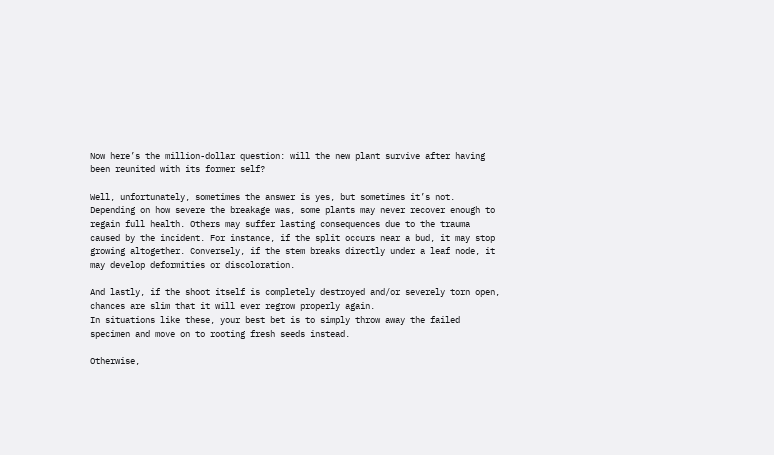Now here’s the million-dollar question: will the new plant survive after having been reunited with its former self?

Well, unfortunately, sometimes the answer is yes, but sometimes it’s not. Depending on how severe the breakage was, some plants may never recover enough to regain full health. Others may suffer lasting consequences due to the trauma caused by the incident. For instance, if the split occurs near a bud, it may stop growing altogether. Conversely, if the stem breaks directly under a leaf node, it may develop deformities or discoloration.

And lastly, if the shoot itself is completely destroyed and/or severely torn open, chances are slim that it will ever regrow properly again.
In situations like these, your best bet is to simply throw away the failed specimen and move on to rooting fresh seeds instead.

Otherwise,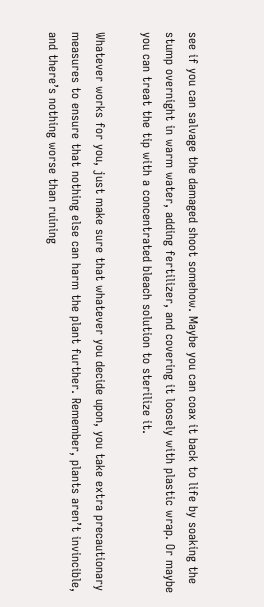see if you can salvage the damaged shoot somehow. Maybe you can coax it back to life by soaking the stump overnight in warm water, adding fertilizer, and covering it loosely with plastic wrap. Or maybe you can treat the tip with a concentrated bleach solution to sterilize it.

Whatever works for you, just make sure that whatever you decide upon, you take extra precautionary measures to ensure that nothing else can harm the plant further. Remember, plants aren’t invincible, and there’s nothing worse than ruining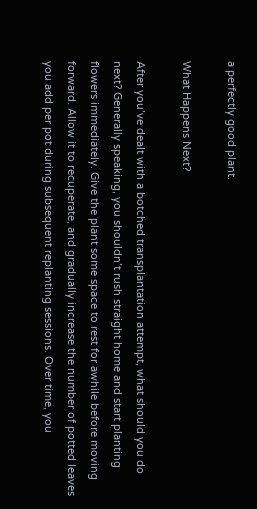a perfectly good plant.

What Happens Next?

After you’ve dealt with a botched transplantation attempt, what should you do next? Generally speaking, you shouldn’t rush straight home and start planting flowers immediately. Give the plant some space to rest for awhile before moving forward. Allow it to recuperate, and gradually increase the number of potted leaves you add per pot during subsequent replanting sessions. Over time, you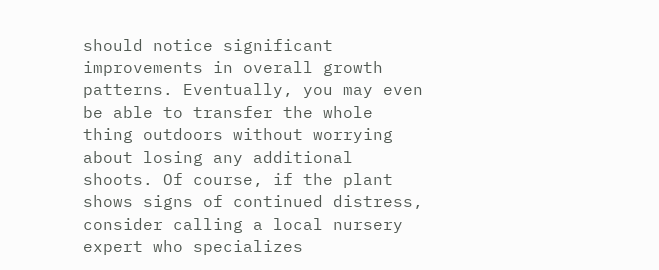should notice significant improvements in overall growth patterns. Eventually, you may even be able to transfer the whole thing outdoors without worrying about losing any additional shoots. Of course, if the plant shows signs of continued distress, consider calling a local nursery expert who specializes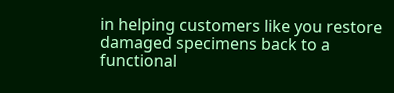in helping customers like you restore damaged specimens back to a functional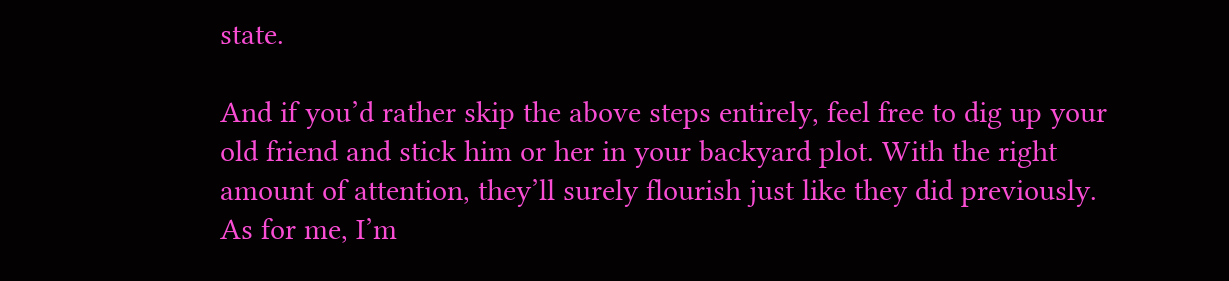state.

And if you’d rather skip the above steps entirely, feel free to dig up your old friend and stick him or her in your backyard plot. With the right amount of attention, they’ll surely flourish just like they did previously. As for me, I’m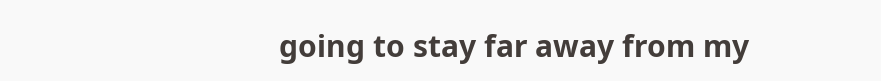going to stay far away from my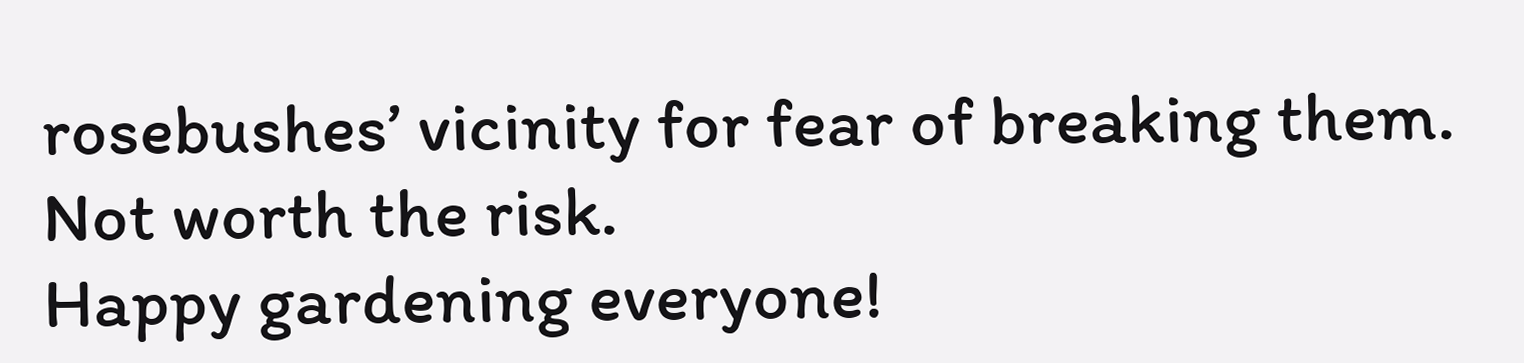rosebushes’ vicinity for fear of breaking them. Not worth the risk.
Happy gardening everyone!